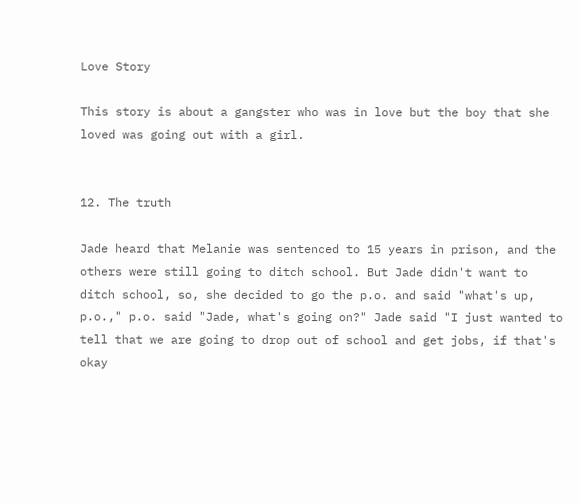Love Story

This story is about a gangster who was in love but the boy that she loved was going out with a girl.


12. The truth

Jade heard that Melanie was sentenced to 15 years in prison, and the others were still going to ditch school. But Jade didn't want to ditch school, so, she decided to go the p.o. and said "what's up, p.o.," p.o. said "Jade, what's going on?" Jade said "I just wanted to tell that we are going to drop out of school and get jobs, if that's okay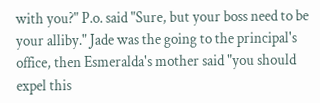with you?" P.o. said "Sure, but your boss need to be your alliby." Jade was the going to the principal's office, then Esmeralda's mother said "you should expel this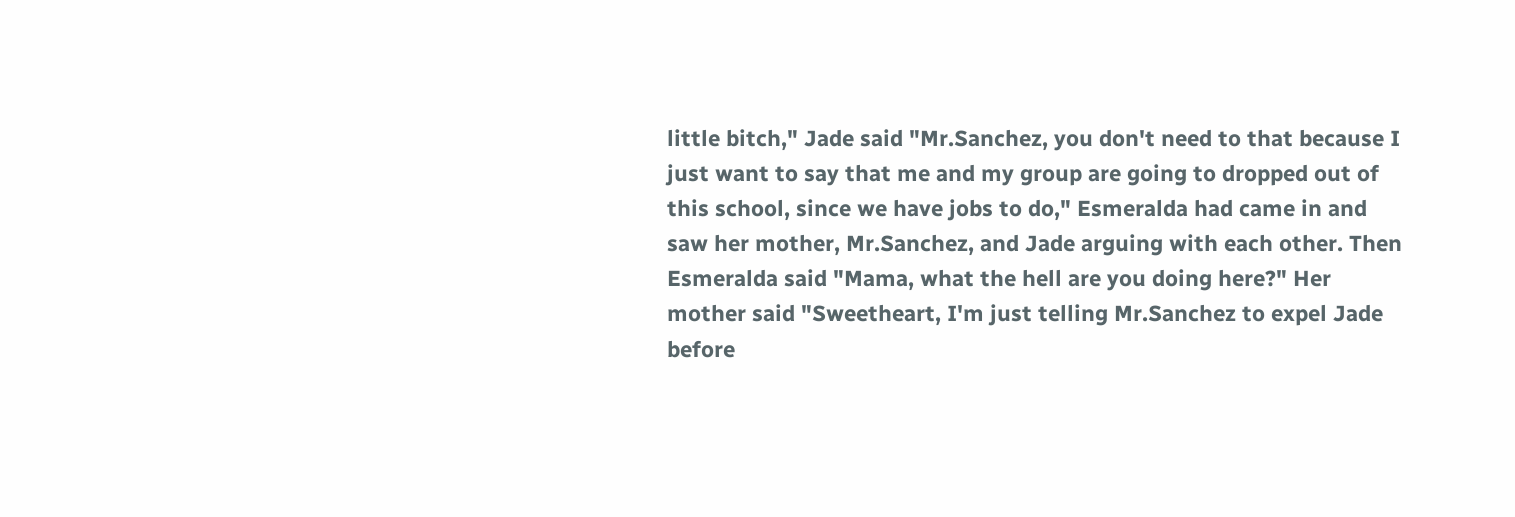little bitch," Jade said "Mr.Sanchez, you don't need to that because I just want to say that me and my group are going to dropped out of this school, since we have jobs to do," Esmeralda had came in and saw her mother, Mr.Sanchez, and Jade arguing with each other. Then Esmeralda said "Mama, what the hell are you doing here?" Her mother said "Sweetheart, I'm just telling Mr.Sanchez to expel Jade before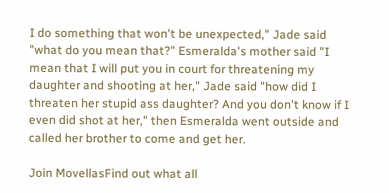I do something that won't be unexpected," Jade said "what do you mean that?" Esmeralda's mother said "I mean that I will put you in court for threatening my daughter and shooting at her," Jade said "how did I threaten her stupid ass daughter? And you don't know if I even did shot at her," then Esmeralda went outside and called her brother to come and get her.

Join MovellasFind out what all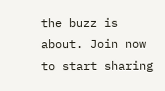the buzz is about. Join now to start sharing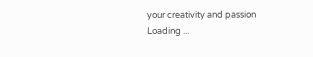your creativity and passion
Loading ...